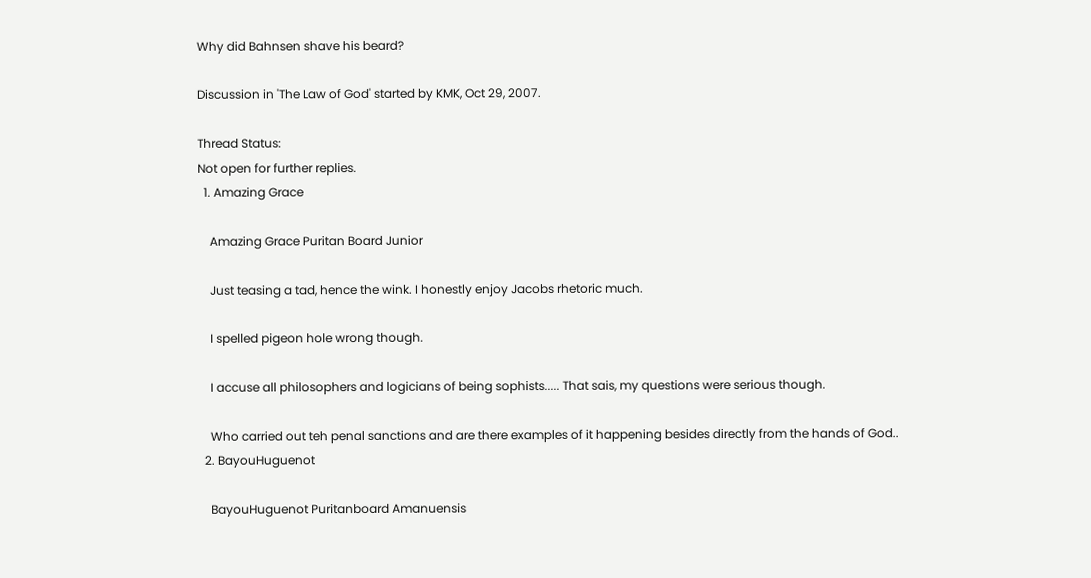Why did Bahnsen shave his beard?

Discussion in 'The Law of God' started by KMK, Oct 29, 2007.

Thread Status:
Not open for further replies.
  1. Amazing Grace

    Amazing Grace Puritan Board Junior

    Just teasing a tad, hence the wink. I honestly enjoy Jacobs rhetoric much.

    I spelled pigeon hole wrong though.

    I accuse all philosophers and logicians of being sophists..... That sais, my questions were serious though.

    Who carried out teh penal sanctions and are there examples of it happening besides directly from the hands of God..
  2. BayouHuguenot

    BayouHuguenot Puritanboard Amanuensis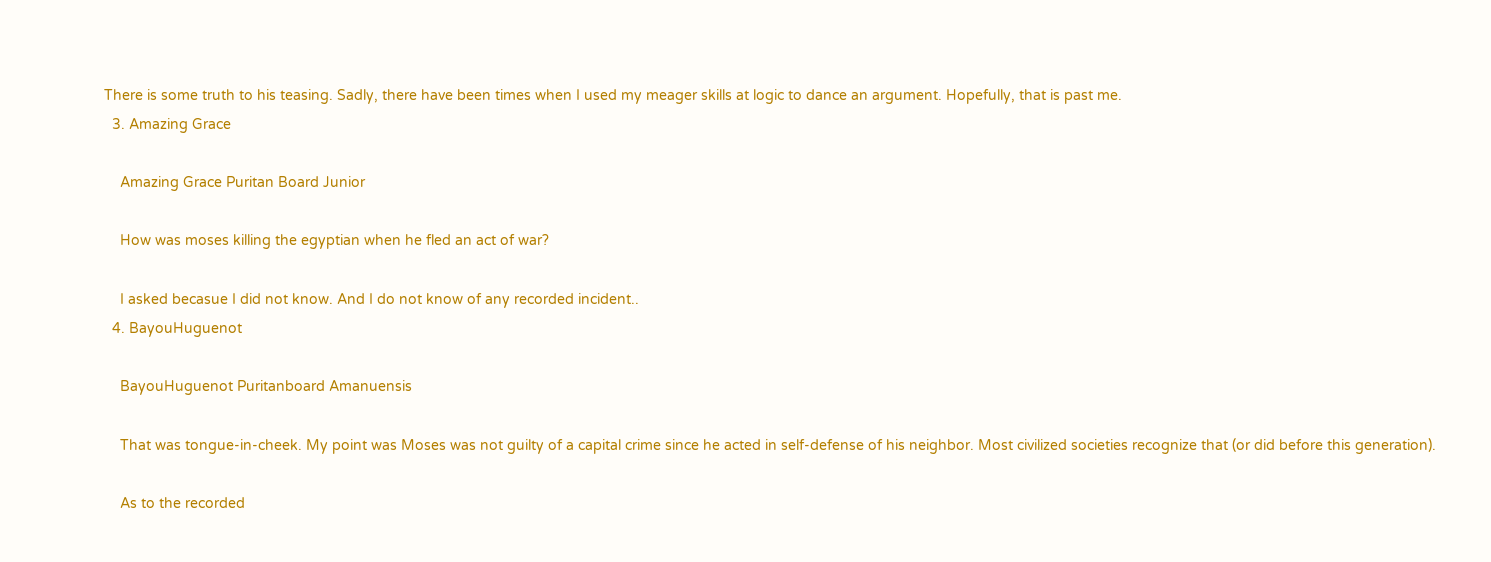There is some truth to his teasing. Sadly, there have been times when I used my meager skills at logic to dance an argument. Hopefully, that is past me.
  3. Amazing Grace

    Amazing Grace Puritan Board Junior

    How was moses killing the egyptian when he fled an act of war?

    I asked becasue I did not know. And I do not know of any recorded incident..
  4. BayouHuguenot

    BayouHuguenot Puritanboard Amanuensis

    That was tongue-in-cheek. My point was Moses was not guilty of a capital crime since he acted in self-defense of his neighbor. Most civilized societies recognize that (or did before this generation).

    As to the recorded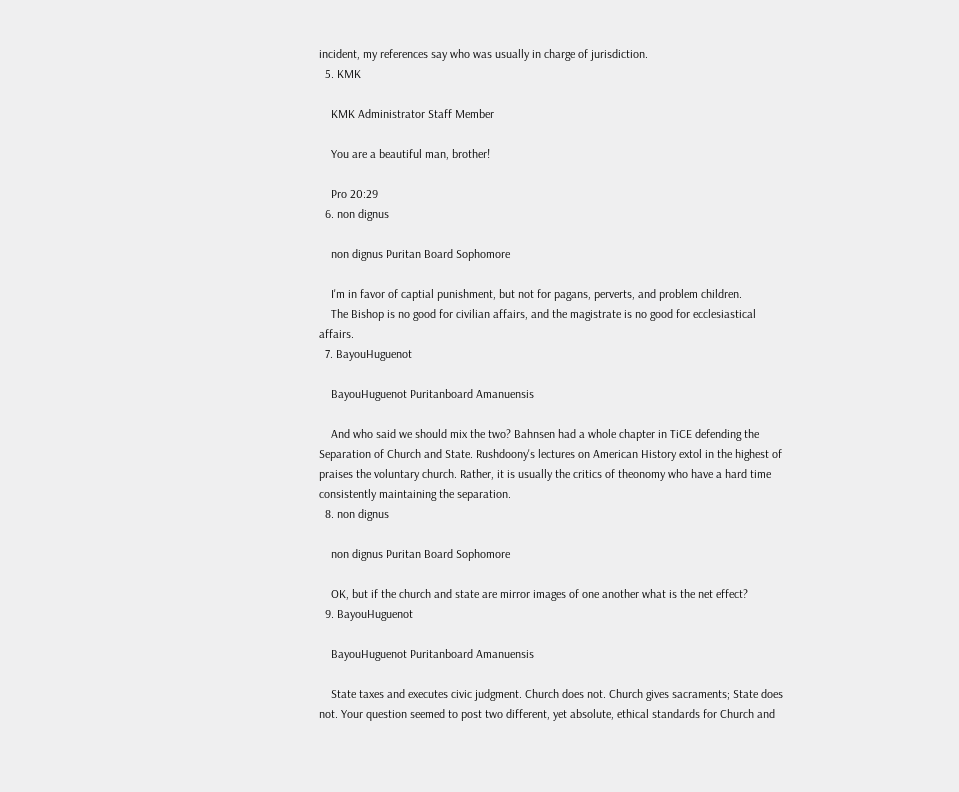incident, my references say who was usually in charge of jurisdiction.
  5. KMK

    KMK Administrator Staff Member

    You are a beautiful man, brother!

    Pro 20:29
  6. non dignus

    non dignus Puritan Board Sophomore

    I'm in favor of captial punishment, but not for pagans, perverts, and problem children.
    The Bishop is no good for civilian affairs, and the magistrate is no good for ecclesiastical affairs.
  7. BayouHuguenot

    BayouHuguenot Puritanboard Amanuensis

    And who said we should mix the two? Bahnsen had a whole chapter in TiCE defending the Separation of Church and State. Rushdoony's lectures on American History extol in the highest of praises the voluntary church. Rather, it is usually the critics of theonomy who have a hard time consistently maintaining the separation.
  8. non dignus

    non dignus Puritan Board Sophomore

    OK, but if the church and state are mirror images of one another what is the net effect?
  9. BayouHuguenot

    BayouHuguenot Puritanboard Amanuensis

    State taxes and executes civic judgment. Church does not. Church gives sacraments; State does not. Your question seemed to post two different, yet absolute, ethical standards for Church and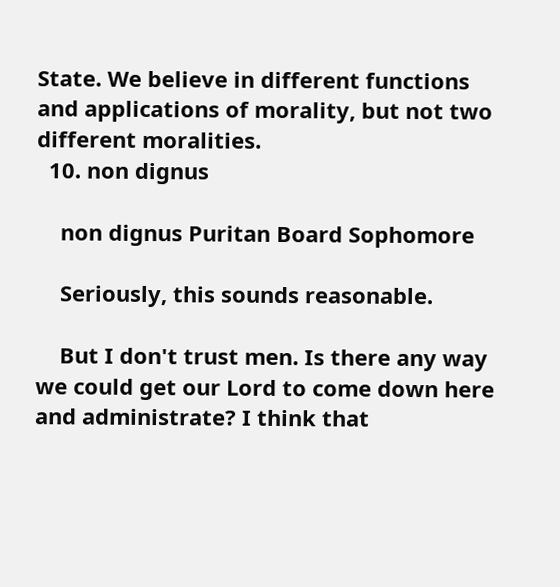State. We believe in different functions and applications of morality, but not two different moralities.
  10. non dignus

    non dignus Puritan Board Sophomore

    Seriously, this sounds reasonable.

    But I don't trust men. Is there any way we could get our Lord to come down here and administrate? I think that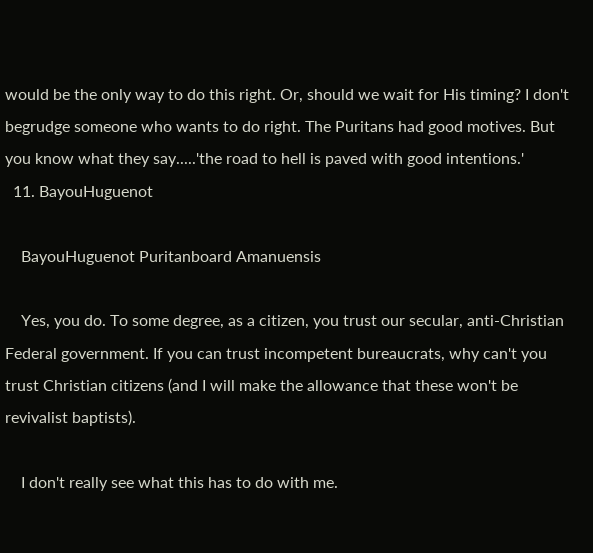would be the only way to do this right. Or, should we wait for His timing? I don't begrudge someone who wants to do right. The Puritans had good motives. But you know what they say.....'the road to hell is paved with good intentions.'
  11. BayouHuguenot

    BayouHuguenot Puritanboard Amanuensis

    Yes, you do. To some degree, as a citizen, you trust our secular, anti-Christian Federal government. If you can trust incompetent bureaucrats, why can't you trust Christian citizens (and I will make the allowance that these won't be revivalist baptists).

    I don't really see what this has to do with me.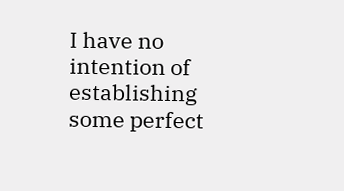I have no intention of establishing some perfect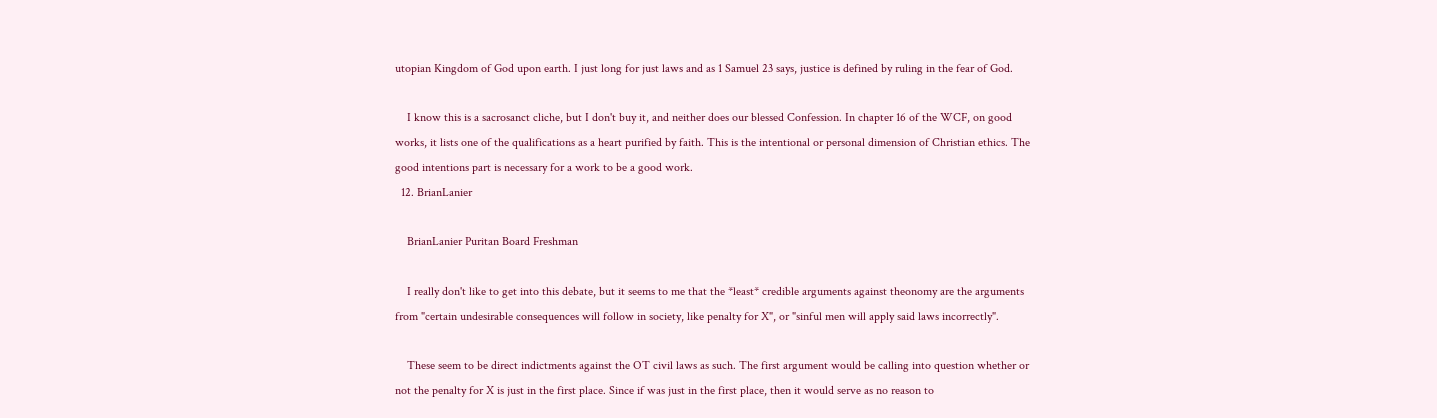utopian Kingdom of God upon earth. I just long for just laws and as 1 Samuel 23 says, justice is defined by ruling in the fear of God.

    I know this is a sacrosanct cliche, but I don't buy it, and neither does our blessed Confession. In chapter 16 of the WCF, on good works, it lists one of the qualifications as a heart purified by faith. This is the intentional or personal dimension of Christian ethics. The good intentions part is necessary for a work to be a good work.
  12. BrianLanier

    BrianLanier Puritan Board Freshman

    I really don't like to get into this debate, but it seems to me that the *least* credible arguments against theonomy are the arguments from "certain undesirable consequences will follow in society, like penalty for X", or "sinful men will apply said laws incorrectly".

    These seem to be direct indictments against the OT civil laws as such. The first argument would be calling into question whether or not the penalty for X is just in the first place. Since if was just in the first place, then it would serve as no reason to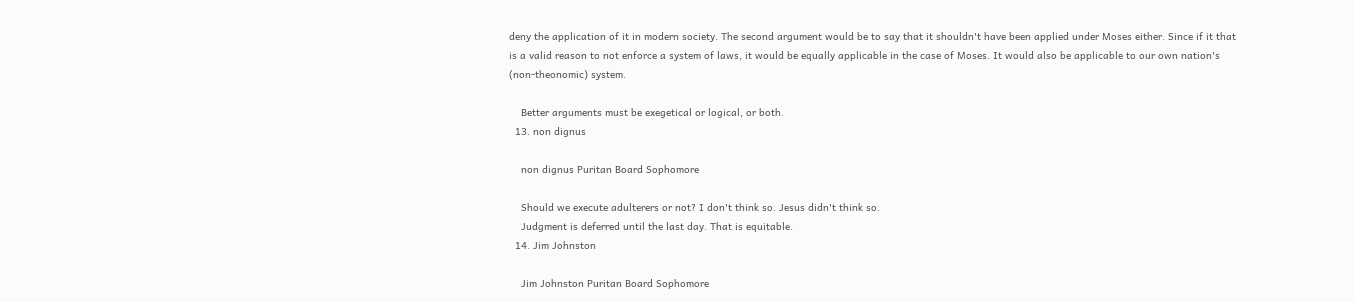deny the application of it in modern society. The second argument would be to say that it shouldn't have been applied under Moses either. Since if it that is a valid reason to not enforce a system of laws, it would be equally applicable in the case of Moses. It would also be applicable to our own nation's (non-theonomic) system.

    Better arguments must be exegetical or logical, or both.
  13. non dignus

    non dignus Puritan Board Sophomore

    Should we execute adulterers or not? I don't think so. Jesus didn't think so.
    Judgment is deferred until the last day. That is equitable.
  14. Jim Johnston

    Jim Johnston Puritan Board Sophomore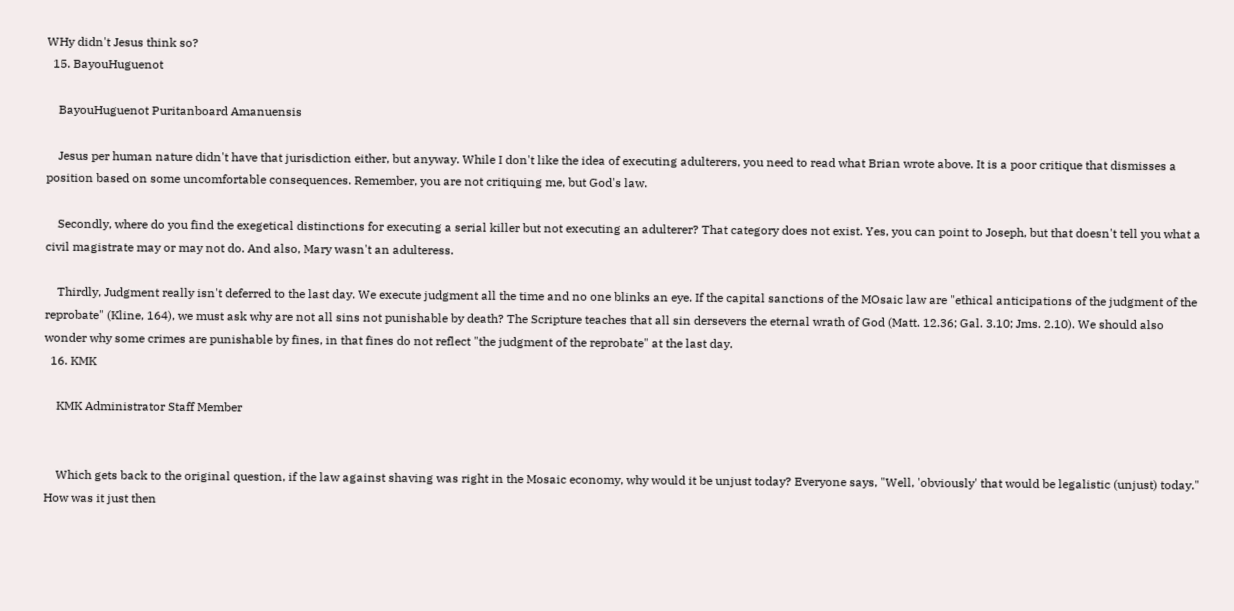WHy didn't Jesus think so?
  15. BayouHuguenot

    BayouHuguenot Puritanboard Amanuensis

    Jesus per human nature didn't have that jurisdiction either, but anyway. While I don't like the idea of executing adulterers, you need to read what Brian wrote above. It is a poor critique that dismisses a position based on some uncomfortable consequences. Remember, you are not critiquing me, but God's law.

    Secondly, where do you find the exegetical distinctions for executing a serial killer but not executing an adulterer? That category does not exist. Yes, you can point to Joseph, but that doesn't tell you what a civil magistrate may or may not do. And also, Mary wasn't an adulteress.

    Thirdly, Judgment really isn't deferred to the last day. We execute judgment all the time and no one blinks an eye. If the capital sanctions of the MOsaic law are "ethical anticipations of the judgment of the reprobate" (Kline, 164), we must ask why are not all sins not punishable by death? The Scripture teaches that all sin dersevers the eternal wrath of God (Matt. 12.36; Gal. 3.10; Jms. 2.10). We should also wonder why some crimes are punishable by fines, in that fines do not reflect "the judgment of the reprobate" at the last day.
  16. KMK

    KMK Administrator Staff Member


    Which gets back to the original question, if the law against shaving was right in the Mosaic economy, why would it be unjust today? Everyone says, "Well, 'obviously' that would be legalistic (unjust) today." How was it just then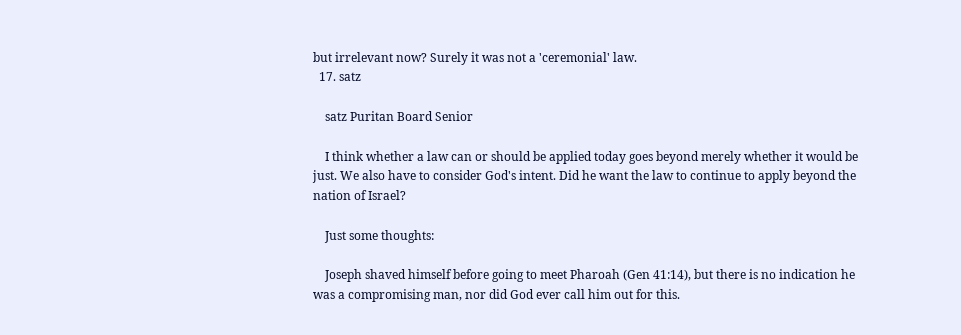but irrelevant now? Surely it was not a 'ceremonial' law.
  17. satz

    satz Puritan Board Senior

    I think whether a law can or should be applied today goes beyond merely whether it would be just. We also have to consider God's intent. Did he want the law to continue to apply beyond the nation of Israel?

    Just some thoughts:

    Joseph shaved himself before going to meet Pharoah (Gen 41:14), but there is no indication he was a compromising man, nor did God ever call him out for this.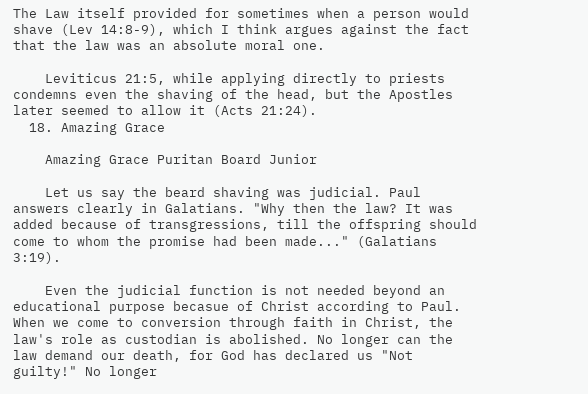The Law itself provided for sometimes when a person would shave (Lev 14:8-9), which I think argues against the fact that the law was an absolute moral one.

    Leviticus 21:5, while applying directly to priests condemns even the shaving of the head, but the Apostles later seemed to allow it (Acts 21:24).
  18. Amazing Grace

    Amazing Grace Puritan Board Junior

    Let us say the beard shaving was judicial. Paul answers clearly in Galatians. "Why then the law? It was added because of transgressions, till the offspring should come to whom the promise had been made..." (Galatians 3:19).

    Even the judicial function is not needed beyond an educational purpose becasue of Christ according to Paul. When we come to conversion through faith in Christ, the law's role as custodian is abolished. No longer can the law demand our death, for God has declared us "Not guilty!" No longer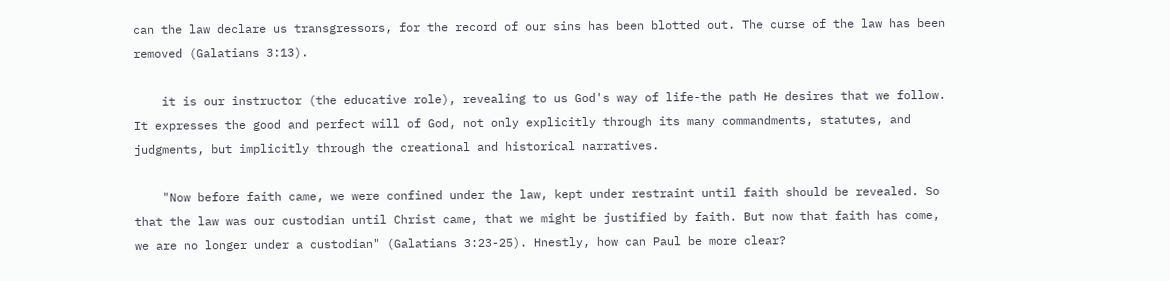can the law declare us transgressors, for the record of our sins has been blotted out. The curse of the law has been removed (Galatians 3:13).

    it is our instructor (the educative role), revealing to us God's way of life-the path He desires that we follow. It expresses the good and perfect will of God, not only explicitly through its many commandments, statutes, and judgments, but implicitly through the creational and historical narratives.

    "Now before faith came, we were confined under the law, kept under restraint until faith should be revealed. So that the law was our custodian until Christ came, that we might be justified by faith. But now that faith has come, we are no longer under a custodian" (Galatians 3:23-25). Hnestly, how can Paul be more clear?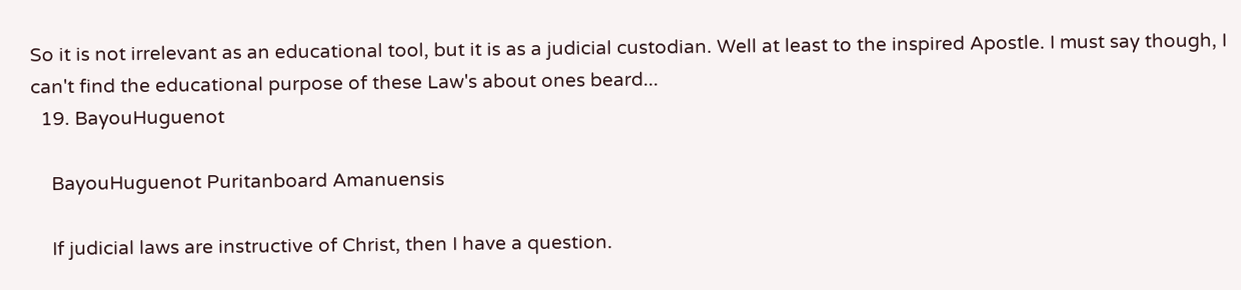So it is not irrelevant as an educational tool, but it is as a judicial custodian. Well at least to the inspired Apostle. I must say though, I can't find the educational purpose of these Law's about ones beard...
  19. BayouHuguenot

    BayouHuguenot Puritanboard Amanuensis

    If judicial laws are instructive of Christ, then I have a question.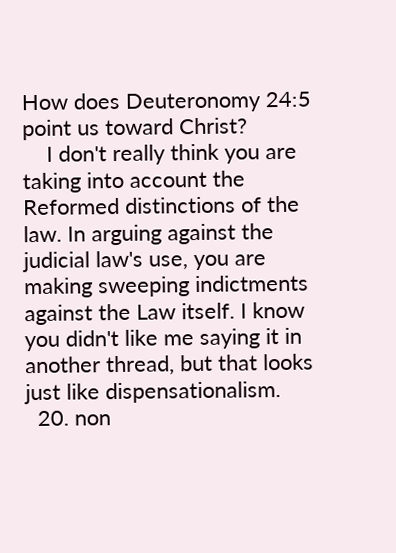How does Deuteronomy 24:5 point us toward Christ?
    I don't really think you are taking into account the Reformed distinctions of the law. In arguing against the judicial law's use, you are making sweeping indictments against the Law itself. I know you didn't like me saying it in another thread, but that looks just like dispensationalism.
  20. non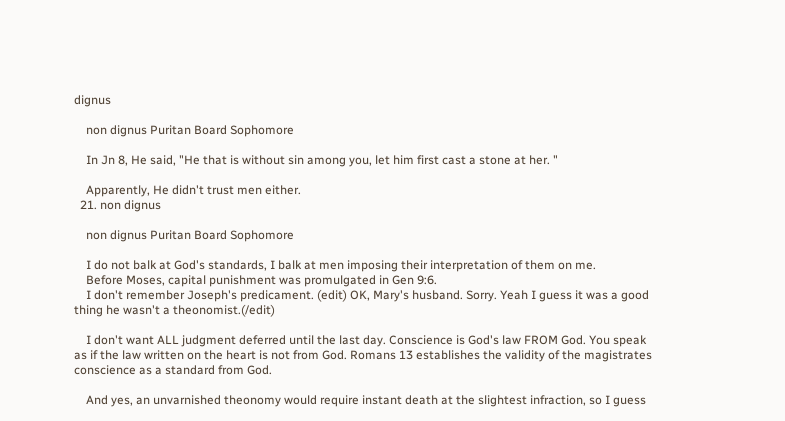dignus

    non dignus Puritan Board Sophomore

    In Jn 8, He said, "He that is without sin among you, let him first cast a stone at her. "

    Apparently, He didn't trust men either.
  21. non dignus

    non dignus Puritan Board Sophomore

    I do not balk at God's standards, I balk at men imposing their interpretation of them on me.
    Before Moses, capital punishment was promulgated in Gen 9:6.
    I don't remember Joseph's predicament. (edit) OK, Mary's husband. Sorry. Yeah I guess it was a good thing he wasn't a theonomist.(/edit)

    I don't want ALL judgment deferred until the last day. Conscience is God's law FROM God. You speak as if the law written on the heart is not from God. Romans 13 establishes the validity of the magistrates conscience as a standard from God.

    And yes, an unvarnished theonomy would require instant death at the slightest infraction, so I guess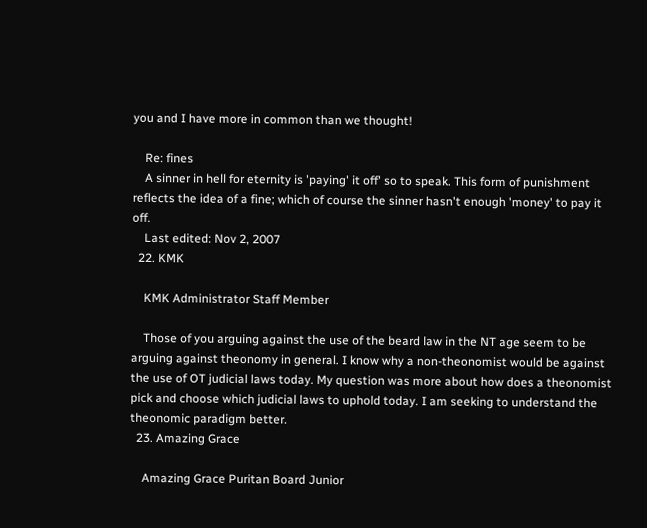you and I have more in common than we thought!

    Re: fines
    A sinner in hell for eternity is 'paying' it off' so to speak. This form of punishment reflects the idea of a fine; which of course the sinner hasn't enough 'money' to pay it off.
    Last edited: Nov 2, 2007
  22. KMK

    KMK Administrator Staff Member

    Those of you arguing against the use of the beard law in the NT age seem to be arguing against theonomy in general. I know why a non-theonomist would be against the use of OT judicial laws today. My question was more about how does a theonomist pick and choose which judicial laws to uphold today. I am seeking to understand the theonomic paradigm better.
  23. Amazing Grace

    Amazing Grace Puritan Board Junior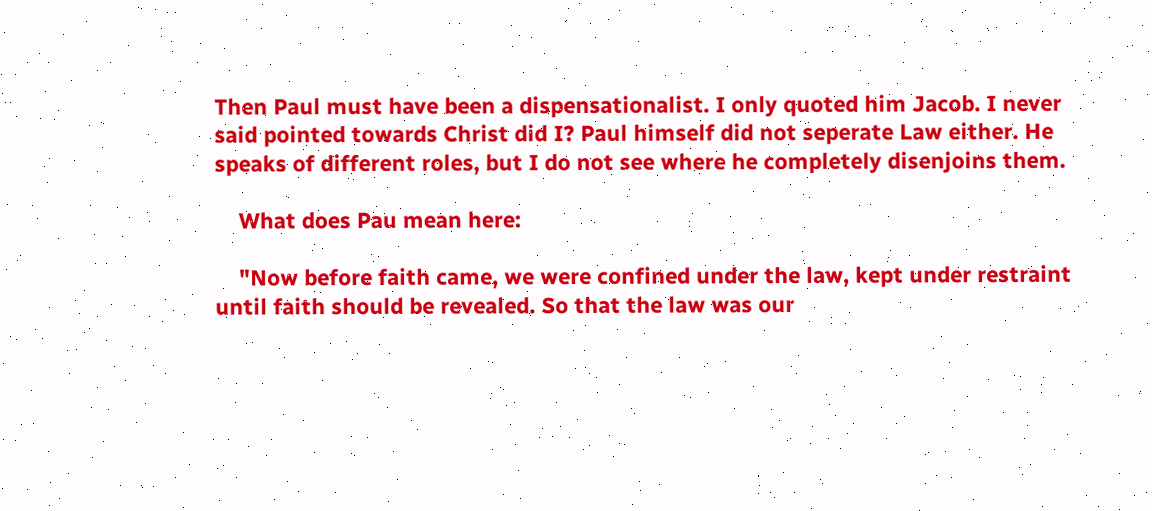Then Paul must have been a dispensationalist. I only quoted him Jacob. I never said pointed towards Christ did I? Paul himself did not seperate Law either. He speaks of different roles, but I do not see where he completely disenjoins them.

    What does Pau mean here:

    "Now before faith came, we were confined under the law, kept under restraint until faith should be revealed. So that the law was our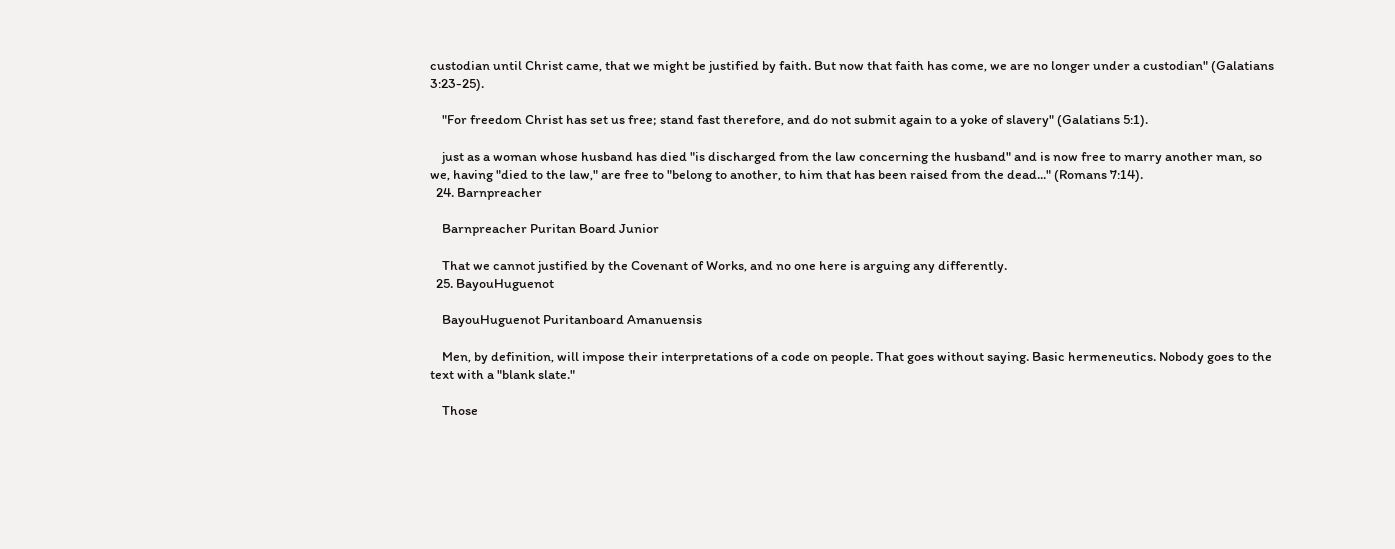custodian until Christ came, that we might be justified by faith. But now that faith has come, we are no longer under a custodian" (Galatians 3:23-25).

    "For freedom Christ has set us free; stand fast therefore, and do not submit again to a yoke of slavery" (Galatians 5:1).

    just as a woman whose husband has died "is discharged from the law concerning the husband" and is now free to marry another man, so we, having "died to the law," are free to "belong to another, to him that has been raised from the dead..." (Romans 7:14).
  24. Barnpreacher

    Barnpreacher Puritan Board Junior

    That we cannot justified by the Covenant of Works, and no one here is arguing any differently.
  25. BayouHuguenot

    BayouHuguenot Puritanboard Amanuensis

    Men, by definition, will impose their interpretations of a code on people. That goes without saying. Basic hermeneutics. Nobody goes to the text with a "blank slate."

    Those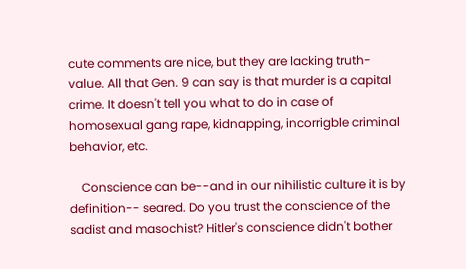cute comments are nice, but they are lacking truth-value. All that Gen. 9 can say is that murder is a capital crime. It doesn't tell you what to do in case of homosexual gang rape, kidnapping, incorrigble criminal behavior, etc.

    Conscience can be--and in our nihilistic culture it is by definition-- seared. Do you trust the conscience of the sadist and masochist? Hitler's conscience didn't bother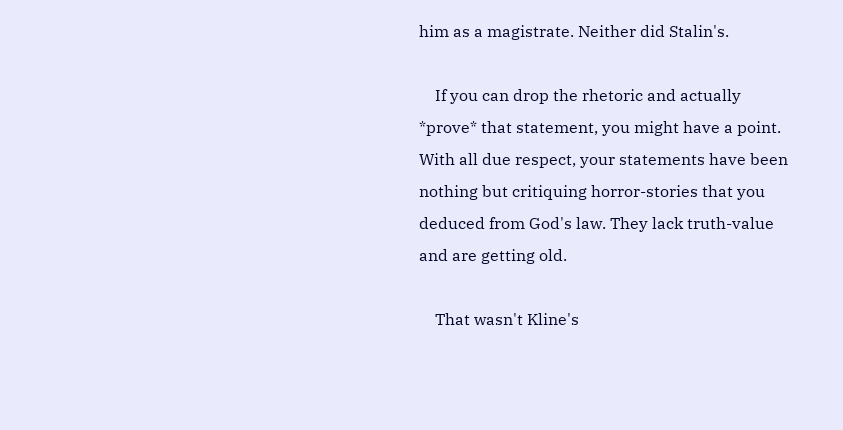him as a magistrate. Neither did Stalin's.

    If you can drop the rhetoric and actually *prove* that statement, you might have a point. With all due respect, your statements have been nothing but critiquing horror-stories that you deduced from God's law. They lack truth-value and are getting old.

    That wasn't Kline's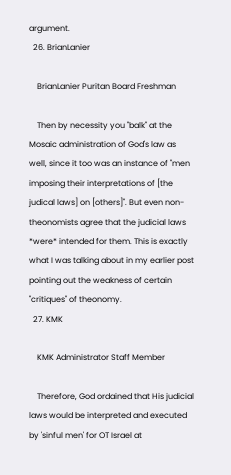argument.
  26. BrianLanier

    BrianLanier Puritan Board Freshman

    Then by necessity you "balk" at the Mosaic administration of God's law as well, since it too was an instance of "men imposing their interpretations of [the judical laws] on [others]". But even non-theonomists agree that the judicial laws *were* intended for them. This is exactly what I was talking about in my earlier post pointing out the weakness of certain "critiques" of theonomy.
  27. KMK

    KMK Administrator Staff Member

    Therefore, God ordained that His judicial laws would be interpreted and executed by 'sinful men' for OT Israel at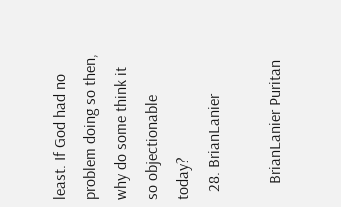least. If God had no problem doing so then, why do some think it so objectionable today?
  28. BrianLanier

    BrianLanier Puritan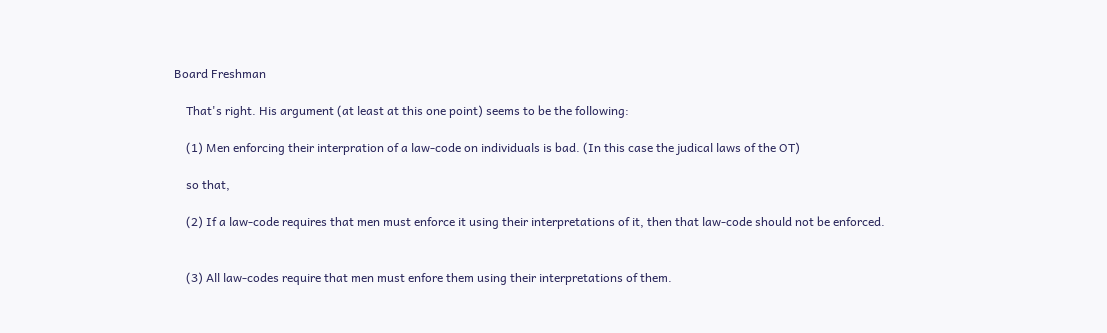Board Freshman

    That's right. His argument (at least at this one point) seems to be the following:

    (1) Men enforcing their interpration of a law-code on individuals is bad. (In this case the judical laws of the OT)

    so that,

    (2) If a law-code requires that men must enforce it using their interpretations of it, then that law-code should not be enforced.


    (3) All law-codes require that men must enfore them using their interpretations of them.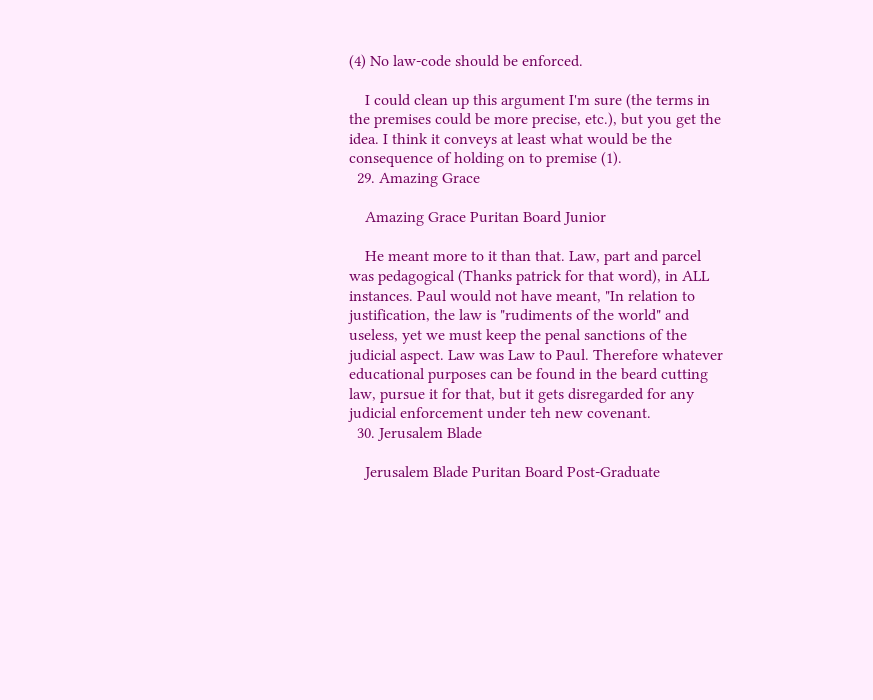(4) No law-code should be enforced.

    I could clean up this argument I'm sure (the terms in the premises could be more precise, etc.), but you get the idea. I think it conveys at least what would be the consequence of holding on to premise (1).
  29. Amazing Grace

    Amazing Grace Puritan Board Junior

    He meant more to it than that. Law, part and parcel was pedagogical (Thanks patrick for that word), in ALL instances. Paul would not have meant, "In relation to justification, the law is "rudiments of the world" and useless, yet we must keep the penal sanctions of the judicial aspect. Law was Law to Paul. Therefore whatever educational purposes can be found in the beard cutting law, pursue it for that, but it gets disregarded for any judicial enforcement under teh new covenant.
  30. Jerusalem Blade

    Jerusalem Blade Puritan Board Post-Graduate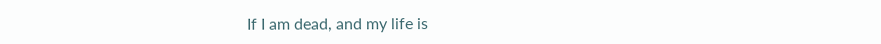If I am dead, and my life is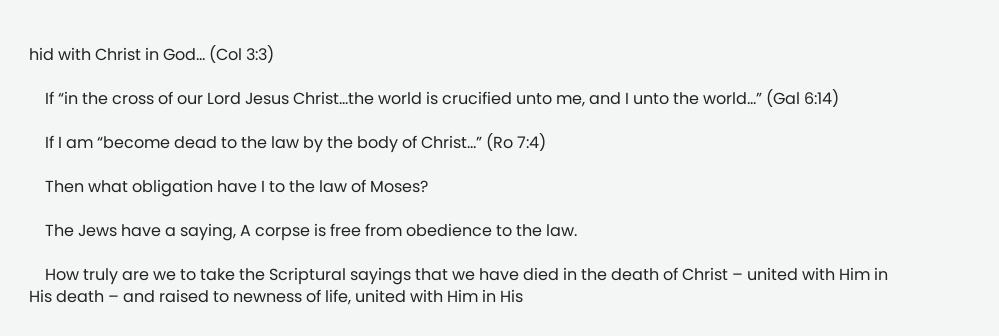hid with Christ in God… (Col 3:3)

    If “in the cross of our Lord Jesus Christ…the world is crucified unto me, and I unto the world…” (Gal 6:14)

    If I am “become dead to the law by the body of Christ…” (Ro 7:4)

    Then what obligation have I to the law of Moses?

    The Jews have a saying, A corpse is free from obedience to the law.

    How truly are we to take the Scriptural sayings that we have died in the death of Christ – united with Him in His death – and raised to newness of life, united with Him in His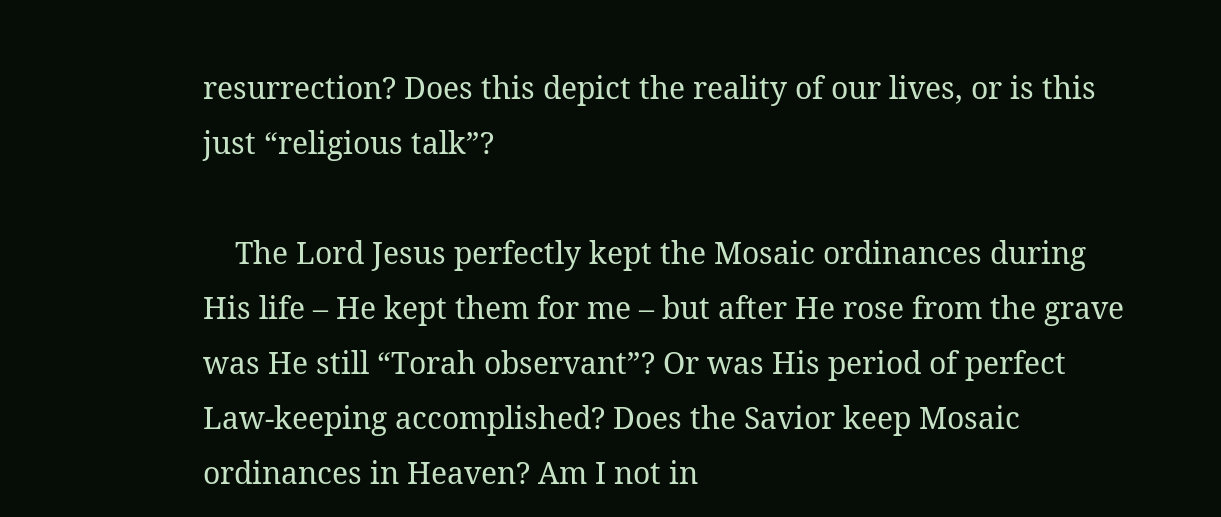resurrection? Does this depict the reality of our lives, or is this just “religious talk”?

    The Lord Jesus perfectly kept the Mosaic ordinances during His life – He kept them for me – but after He rose from the grave was He still “Torah observant”? Or was His period of perfect Law-keeping accomplished? Does the Savior keep Mosaic ordinances in Heaven? Am I not in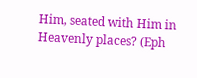Him, seated with Him in Heavenly places? (Eph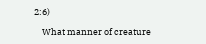2:6)

    What manner of creature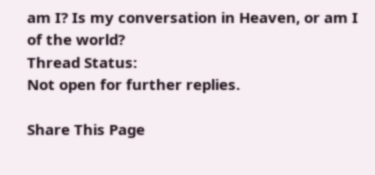am I? Is my conversation in Heaven, or am I of the world?
Thread Status:
Not open for further replies.

Share This Page